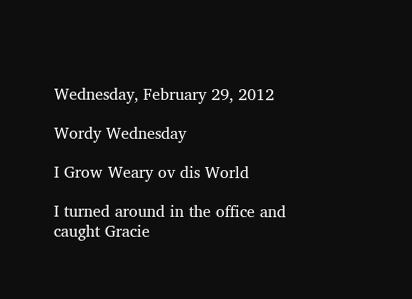Wednesday, February 29, 2012

Wordy Wednesday

I Grow Weary ov dis World

I turned around in the office and caught Gracie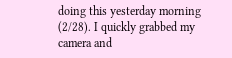doing this yesterday morning (2/28). I quickly grabbed my camera and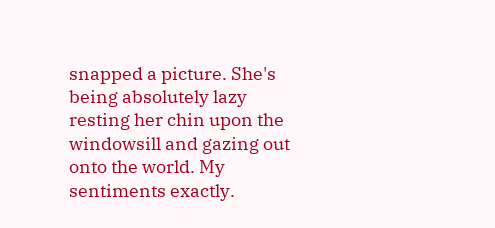snapped a picture. She's being absolutely lazy resting her chin upon the windowsill and gazing out onto the world. My sentiments exactly.